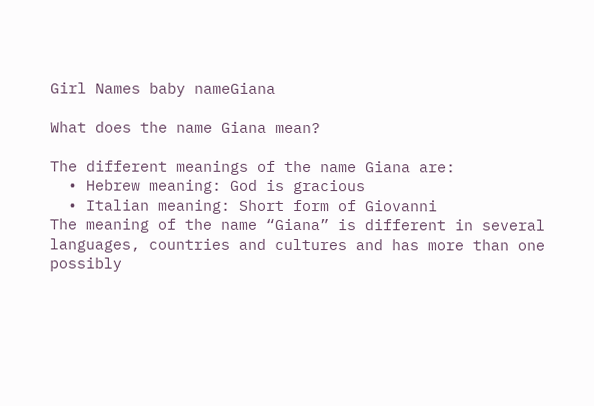Girl Names baby nameGiana

What does the name Giana mean?

The different meanings of the name Giana are:
  • Hebrew meaning: God is gracious
  • Italian meaning: Short form of Giovanni
The meaning of the name “Giana” is different in several languages, countries and cultures and has more than one possibly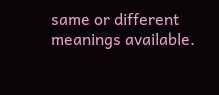same or different meanings available.